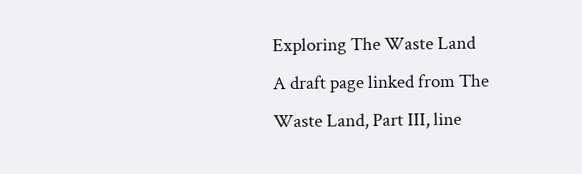Exploring The Waste Land
A draft page linked from The Waste Land, Part III, line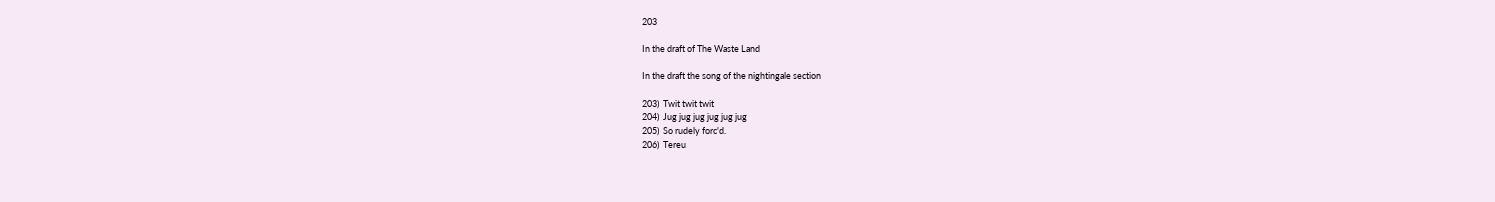203

In the draft of The Waste Land

In the draft the song of the nightingale section

203)  Twit twit twit
204)  Jug jug jug jug jug jug
205)  So rudely forc'd.
206)  Tereu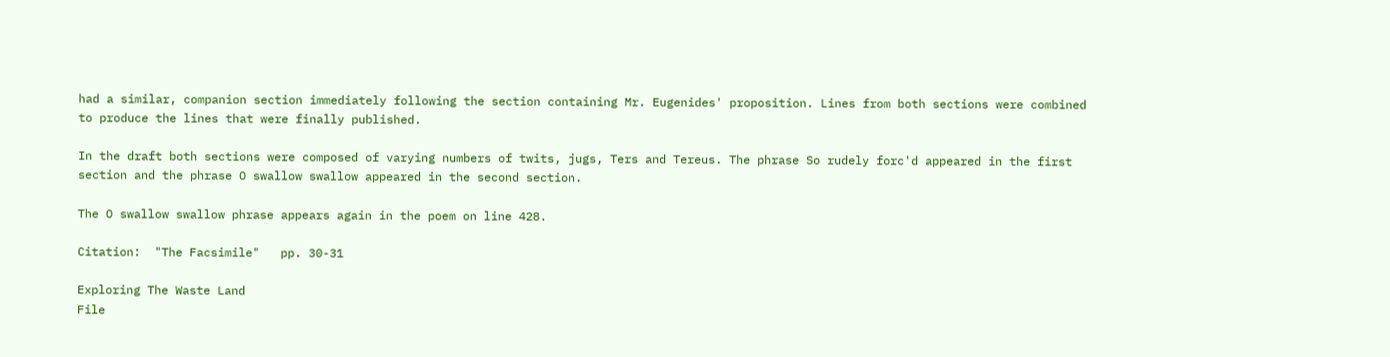had a similar, companion section immediately following the section containing Mr. Eugenides' proposition. Lines from both sections were combined to produce the lines that were finally published.

In the draft both sections were composed of varying numbers of twits, jugs, Ters and Tereus. The phrase So rudely forc'd appeared in the first section and the phrase O swallow swallow appeared in the second section.

The O swallow swallow phrase appears again in the poem on line 428.

Citation:  "The Facsimile"   pp. 30-31

Exploring The Waste Land
File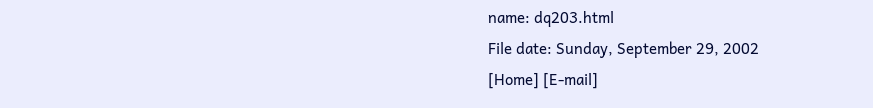name: dq203.html
File date: Sunday, September 29, 2002
[Home] [E-mail]